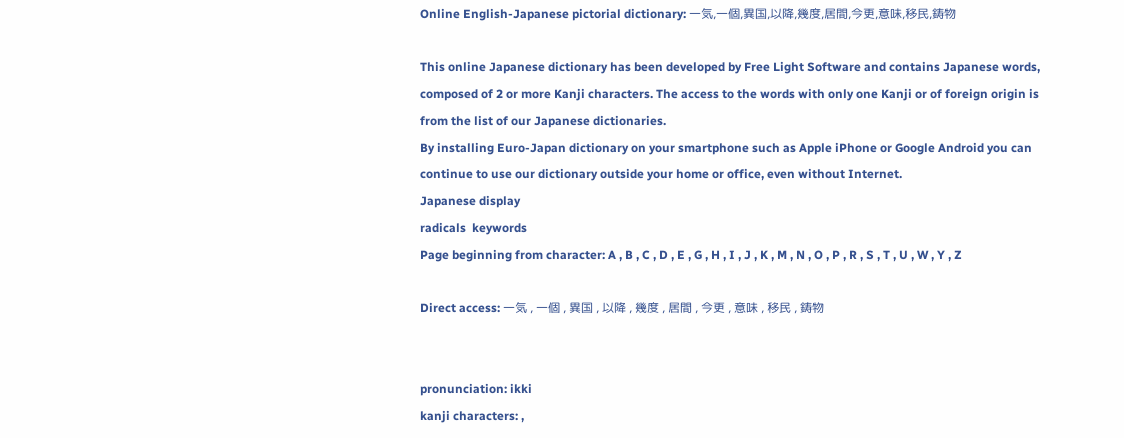Online English-Japanese pictorial dictionary: 一気,一個,異国,以降,幾度,居間,今更,意味,移民,鋳物

This online Japanese dictionary has been developed by Free Light Software and contains Japanese words, composed of 2 or more Kanji characters. The access to the words with only one Kanji or of foreign origin is from the list of our Japanese dictionaries.
By installing Euro-Japan dictionary on your smartphone such as Apple iPhone or Google Android you can continue to use our dictionary outside your home or office, even without Internet.
Japanese display
radicals  keywords
Page beginning from character: A , B , C , D , E , G , H , I , J , K , M , N , O , P , R , S , T , U , W , Y , Z

Direct access: 一気 , 一個 , 異国 , 以降 , 幾度 , 居間 , 今更 , 意味 , 移民 , 鋳物


pronunciation: ikki
kanji characters: ,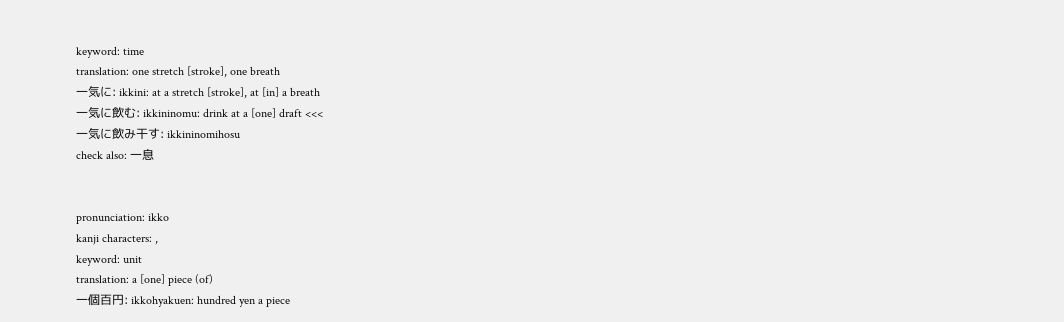keyword: time
translation: one stretch [stroke], one breath
一気に: ikkini: at a stretch [stroke], at [in] a breath
一気に飲む: ikkininomu: drink at a [one] draft <<<
一気に飲み干す: ikkininomihosu
check also: 一息


pronunciation: ikko
kanji characters: ,
keyword: unit
translation: a [one] piece (of)
一個百円: ikkohyakuen: hundred yen a piece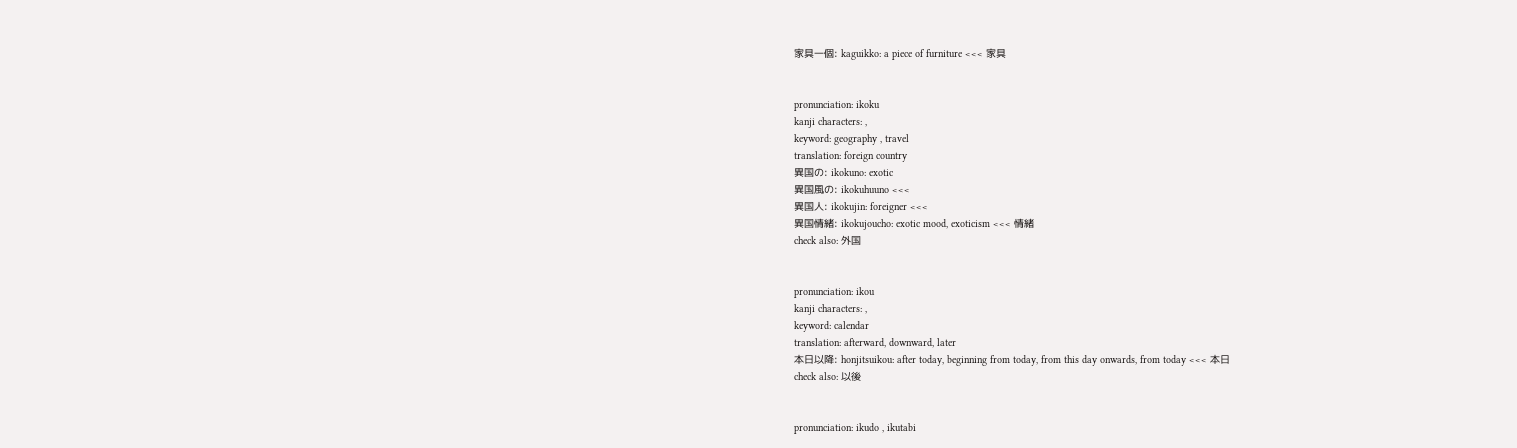家具一個: kaguikko: a piece of furniture <<< 家具


pronunciation: ikoku
kanji characters: ,
keyword: geography , travel
translation: foreign country
異国の: ikokuno: exotic
異国風の: ikokuhuuno <<<
異国人: ikokujin: foreigner <<<
異国情緒: ikokujoucho: exotic mood, exoticism <<< 情緒
check also: 外国


pronunciation: ikou
kanji characters: ,
keyword: calendar
translation: afterward, downward, later
本日以降: honjitsuikou: after today, beginning from today, from this day onwards, from today <<< 本日
check also: 以後


pronunciation: ikudo , ikutabi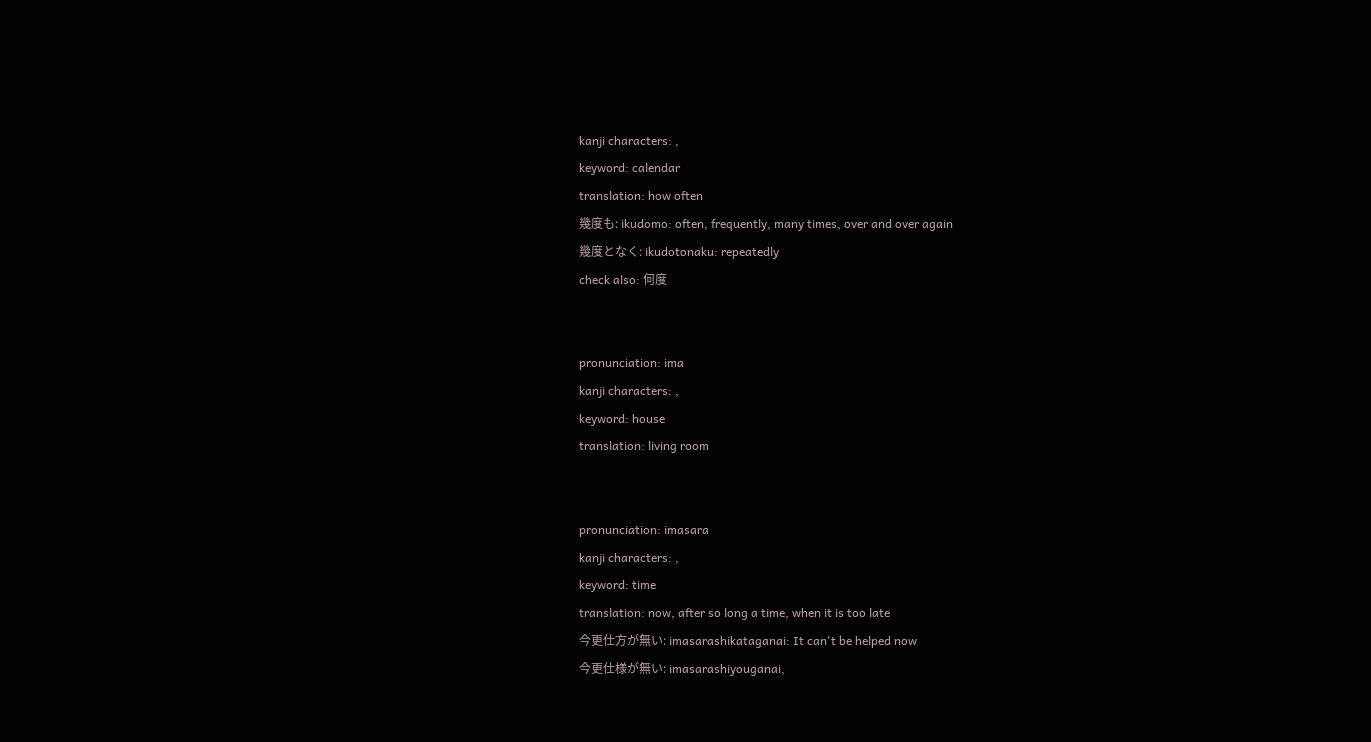kanji characters: ,
keyword: calendar
translation: how often
幾度も: ikudomo: often, frequently, many times, over and over again
幾度となく: ikudotonaku: repeatedly
check also: 何度


pronunciation: ima
kanji characters: ,
keyword: house
translation: living room


pronunciation: imasara
kanji characters: ,
keyword: time
translation: now, after so long a time, when it is too late
今更仕方が無い: imasarashikataganai: It can't be helped now
今更仕様が無い: imasarashiyouganai,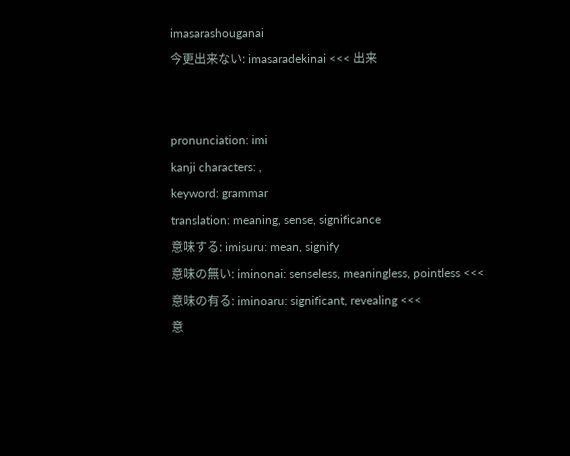imasarashouganai
今更出来ない: imasaradekinai <<< 出来


pronunciation: imi
kanji characters: ,
keyword: grammar
translation: meaning, sense, significance
意味する: imisuru: mean, signify
意味の無い: iminonai: senseless, meaningless, pointless <<<
意味の有る: iminoaru: significant, revealing <<<
意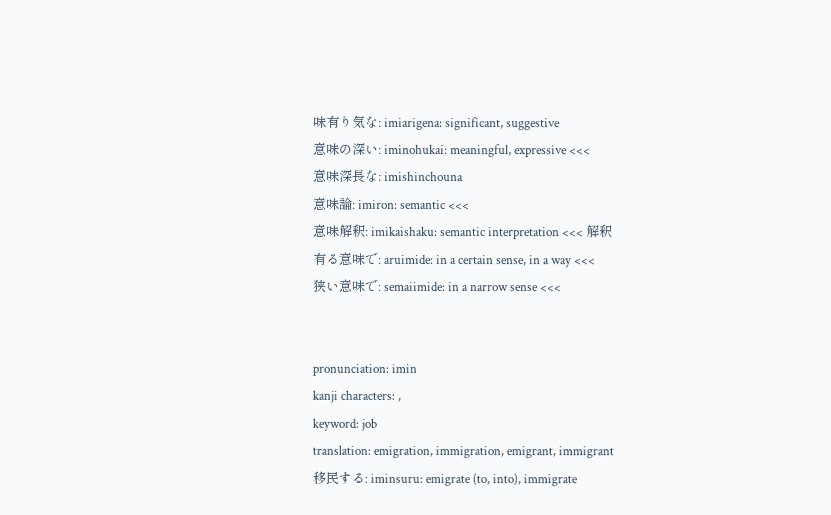味有り気な: imiarigena: significant, suggestive
意味の深い: iminohukai: meaningful, expressive <<<
意味深長な: imishinchouna
意味論: imiron: semantic <<<
意味解釈: imikaishaku: semantic interpretation <<< 解釈
有る意味で: aruimide: in a certain sense, in a way <<<
狭い意味で: semaiimide: in a narrow sense <<<


pronunciation: imin
kanji characters: ,
keyword: job
translation: emigration, immigration, emigrant, immigrant
移民する: iminsuru: emigrate (to, into), immigrate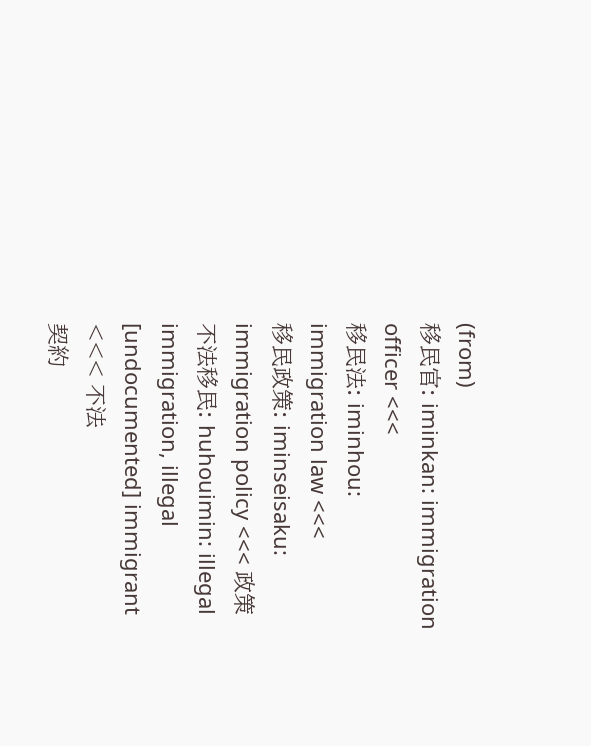(from)
移民官: iminkan: immigration officer <<<
移民法: iminhou: immigration law <<<
移民政策: iminseisaku: immigration policy <<< 政策
不法移民: huhouimin: illegal immigration, illegal [undocumented] immigrant <<< 不法
契約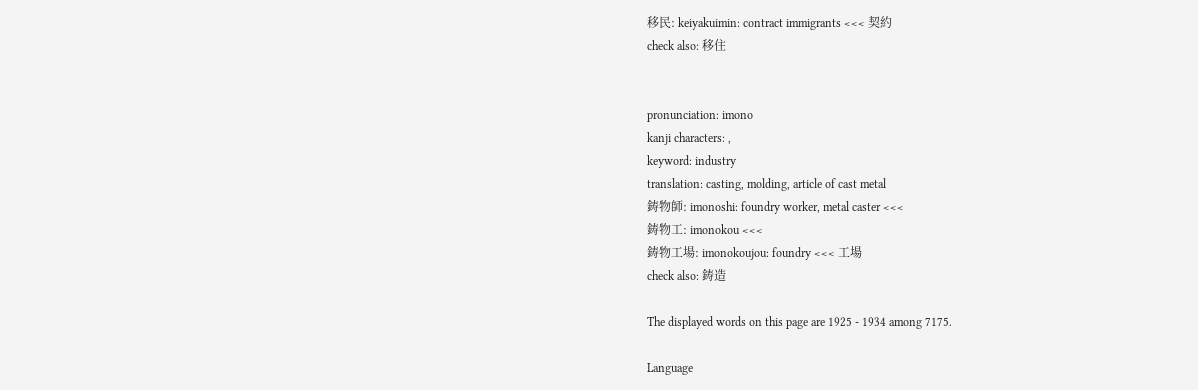移民: keiyakuimin: contract immigrants <<< 契約
check also: 移住


pronunciation: imono
kanji characters: ,
keyword: industry
translation: casting, molding, article of cast metal
鋳物師: imonoshi: foundry worker, metal caster <<<
鋳物工: imonokou <<<
鋳物工場: imonokoujou: foundry <<< 工場
check also: 鋳造

The displayed words on this page are 1925 - 1934 among 7175.

Language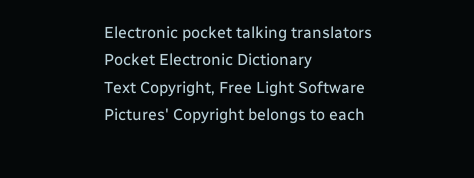Electronic pocket talking translators
Pocket Electronic Dictionary
Text Copyright, Free Light Software
Pictures' Copyright belongs to each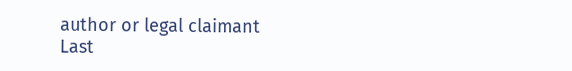author or legal claimant
Last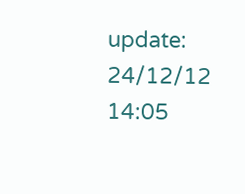update: 24/12/12 14:05